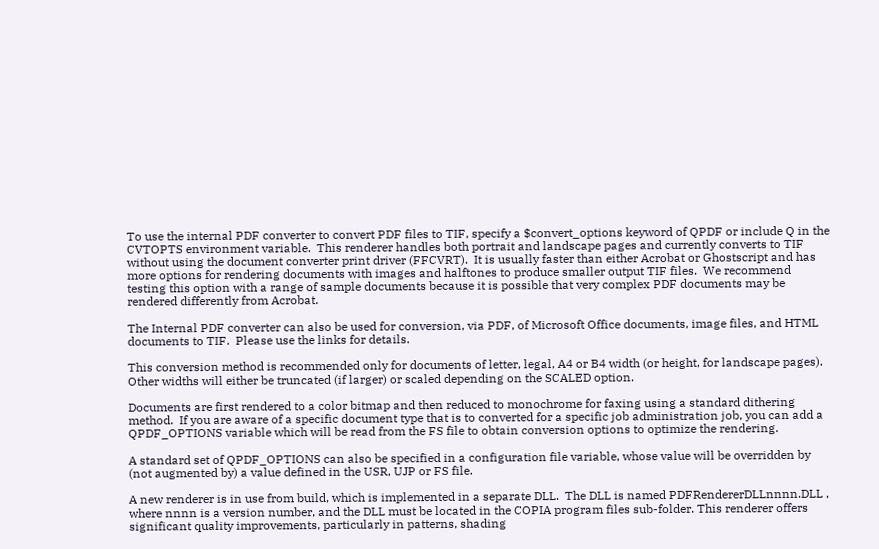To use the internal PDF converter to convert PDF files to TIF, specify a $convert_options keyword of QPDF or include Q in the CVTOPTS environment variable.  This renderer handles both portrait and landscape pages and currently converts to TIF without using the document converter print driver (FFCVRT).  It is usually faster than either Acrobat or Ghostscript and has more options for rendering documents with images and halftones to produce smaller output TIF files.  We recommend testing this option with a range of sample documents because it is possible that very complex PDF documents may be rendered differently from Acrobat.

The Internal PDF converter can also be used for conversion, via PDF, of Microsoft Office documents, image files, and HTML documents to TIF.  Please use the links for details.

This conversion method is recommended only for documents of letter, legal, A4 or B4 width (or height, for landscape pages).  Other widths will either be truncated (if larger) or scaled depending on the SCALED option.

Documents are first rendered to a color bitmap and then reduced to monochrome for faxing using a standard dithering method.  If you are aware of a specific document type that is to converted for a specific job administration job, you can add a QPDF_OPTIONS variable which will be read from the FS file to obtain conversion options to optimize the rendering.

A standard set of QPDF_OPTIONS can also be specified in a configuration file variable, whose value will be overridden by (not augmented by) a value defined in the USR, UJP or FS file.

A new renderer is in use from build, which is implemented in a separate DLL.  The DLL is named PDFRendererDLLnnnn.DLL , where nnnn is a version number, and the DLL must be located in the COPIA program files sub-folder. This renderer offers significant quality improvements, particularly in patterns, shading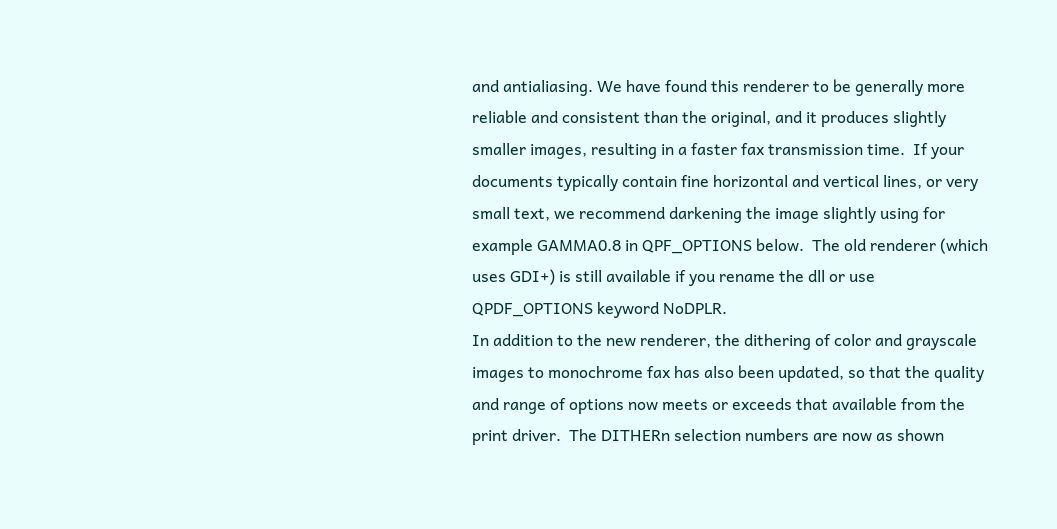and antialiasing. We have found this renderer to be generally more reliable and consistent than the original, and it produces slightly smaller images, resulting in a faster fax transmission time.  If your documents typically contain fine horizontal and vertical lines, or very small text, we recommend darkening the image slightly using for example GAMMA0.8 in QPF_OPTIONS below.  The old renderer (which uses GDI+) is still available if you rename the dll or use QPDF_OPTIONS keyword NoDPLR.
In addition to the new renderer, the dithering of color and grayscale images to monochrome fax has also been updated, so that the quality and range of options now meets or exceeds that available from the print driver.  The DITHERn selection numbers are now as shown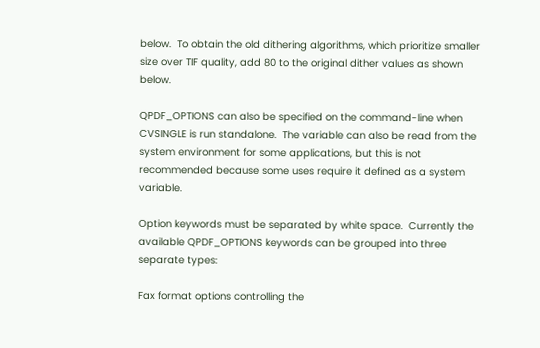below.  To obtain the old dithering algorithms, which prioritize smaller size over TIF quality, add 80 to the original dither values as shown below.

QPDF_OPTIONS can also be specified on the command-line when CVSINGLE is run standalone.  The variable can also be read from the system environment for some applications, but this is not recommended because some uses require it defined as a system variable.

Option keywords must be separated by white space.  Currently the available QPDF_OPTIONS keywords can be grouped into three separate types:

Fax format options controlling the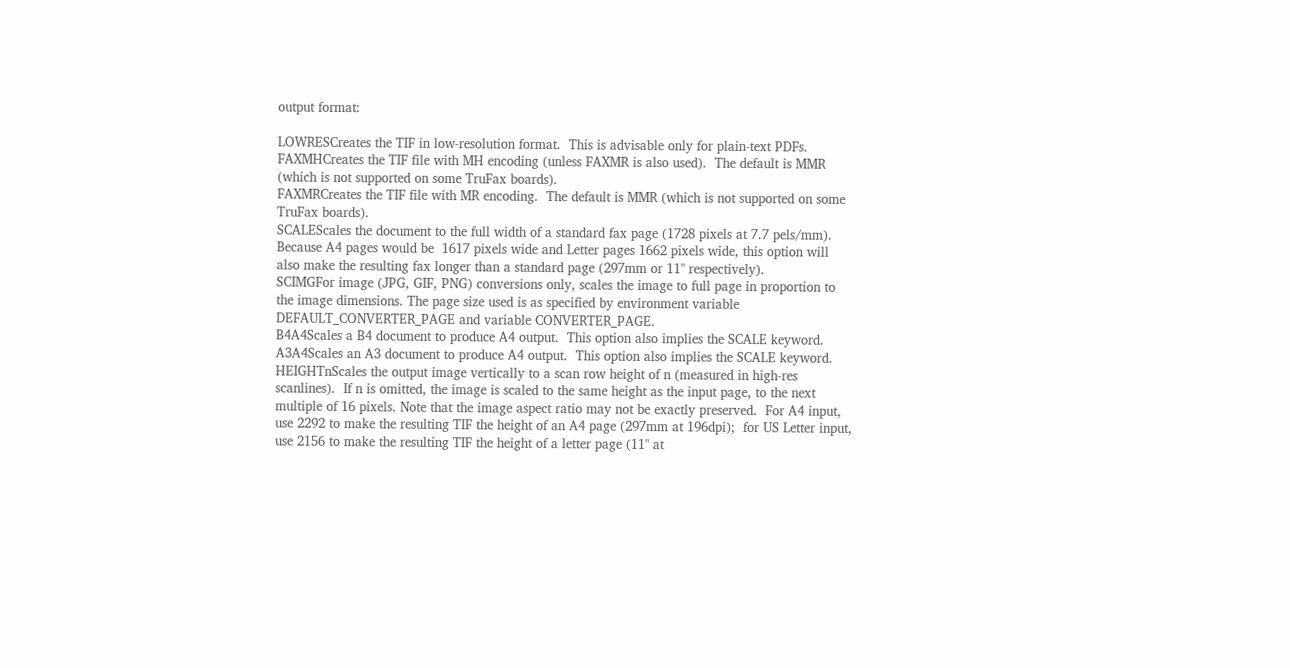output format:

LOWRESCreates the TIF in low-resolution format.  This is advisable only for plain-text PDFs.
FAXMHCreates the TIF file with MH encoding (unless FAXMR is also used).  The default is MMR (which is not supported on some TruFax boards).
FAXMRCreates the TIF file with MR encoding.  The default is MMR (which is not supported on some TruFax boards).
SCALEScales the document to the full width of a standard fax page (1728 pixels at 7.7 pels/mm).  Because A4 pages would be  1617 pixels wide and Letter pages 1662 pixels wide, this option will also make the resulting fax longer than a standard page (297mm or 11" respectively).
SCIMGFor image (JPG, GIF, PNG) conversions only, scales the image to full page in proportion to the image dimensions. The page size used is as specified by environment variable DEFAULT_CONVERTER_PAGE and variable CONVERTER_PAGE.
B4A4Scales a B4 document to produce A4 output.  This option also implies the SCALE keyword.
A3A4Scales an A3 document to produce A4 output.  This option also implies the SCALE keyword.
HEIGHTnScales the output image vertically to a scan row height of n (measured in high-res scanlines).  If n is omitted, the image is scaled to the same height as the input page, to the next multiple of 16 pixels. Note that the image aspect ratio may not be exactly preserved.  For A4 input, use 2292 to make the resulting TIF the height of an A4 page (297mm at 196dpi);  for US Letter input, use 2156 to make the resulting TIF the height of a letter page (11" at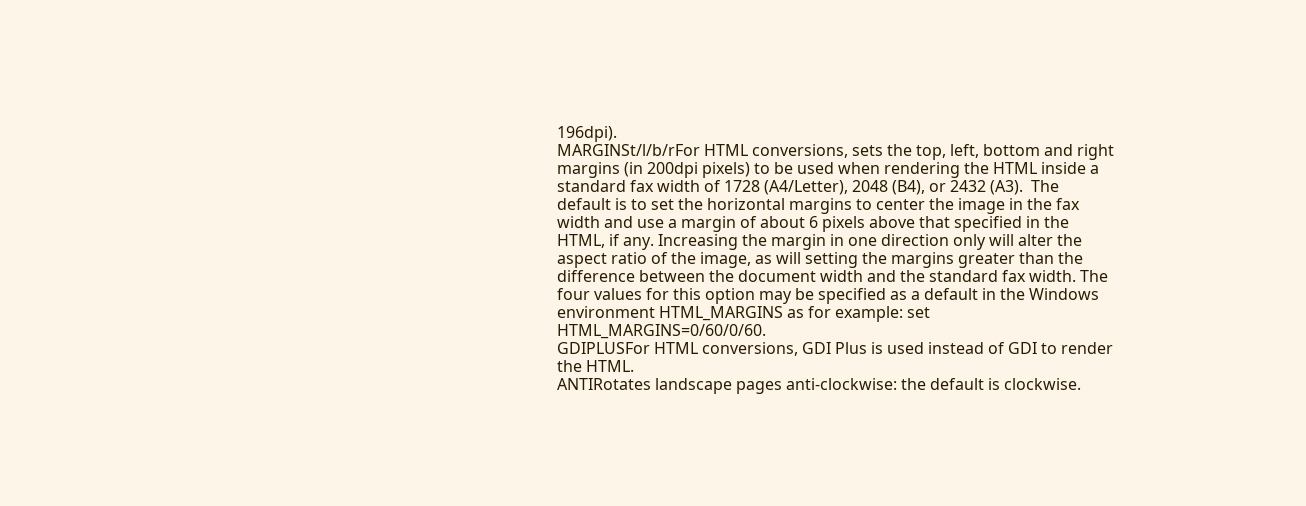196dpi).
MARGINSt/l/b/rFor HTML conversions, sets the top, left, bottom and right margins (in 200dpi pixels) to be used when rendering the HTML inside a standard fax width of 1728 (A4/Letter), 2048 (B4), or 2432 (A3).  The default is to set the horizontal margins to center the image in the fax width and use a margin of about 6 pixels above that specified in the HTML, if any. Increasing the margin in one direction only will alter the aspect ratio of the image, as will setting the margins greater than the difference between the document width and the standard fax width. The four values for this option may be specified as a default in the Windows environment HTML_MARGINS as for example: set HTML_MARGINS=0/60/0/60.
GDIPLUSFor HTML conversions, GDI Plus is used instead of GDI to render the HTML.
ANTIRotates landscape pages anti-clockwise: the default is clockwise.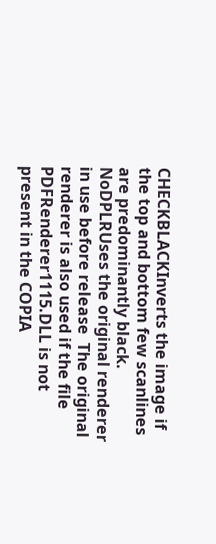CHECKBLACKInverts the image if the top and bottom few scanlines are predominantly black.
NoDPLRUses the original renderer in use before release  The original renderer is also used if the file PDFRenderer1115.DLL is not present in the COPIA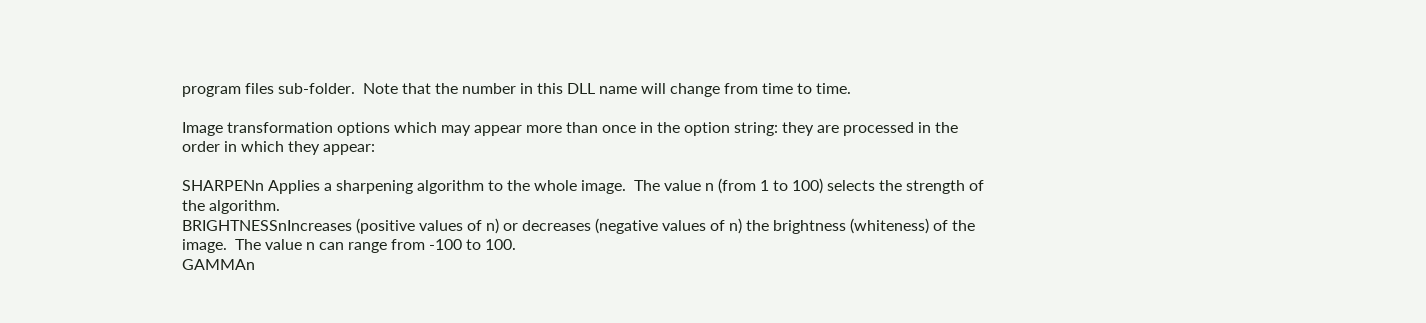program files sub-folder.  Note that the number in this DLL name will change from time to time.

Image transformation options which may appear more than once in the option string: they are processed in the order in which they appear:

SHARPENn Applies a sharpening algorithm to the whole image.  The value n (from 1 to 100) selects the strength of the algorithm.
BRIGHTNESSnIncreases (positive values of n) or decreases (negative values of n) the brightness (whiteness) of the image.  The value n can range from -100 to 100.
GAMMAn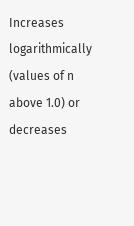Increases logarithmically (values of n above 1.0) or decreases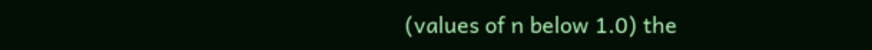(values of n below 1.0) the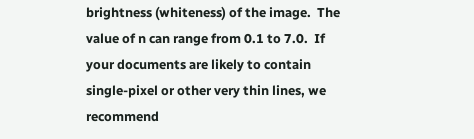brightness (whiteness) of the image.  The value of n can range from 0.1 to 7.0.  If your documents are likely to contain single-pixel or other very thin lines, we recommend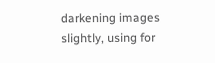darkening images slightly, using for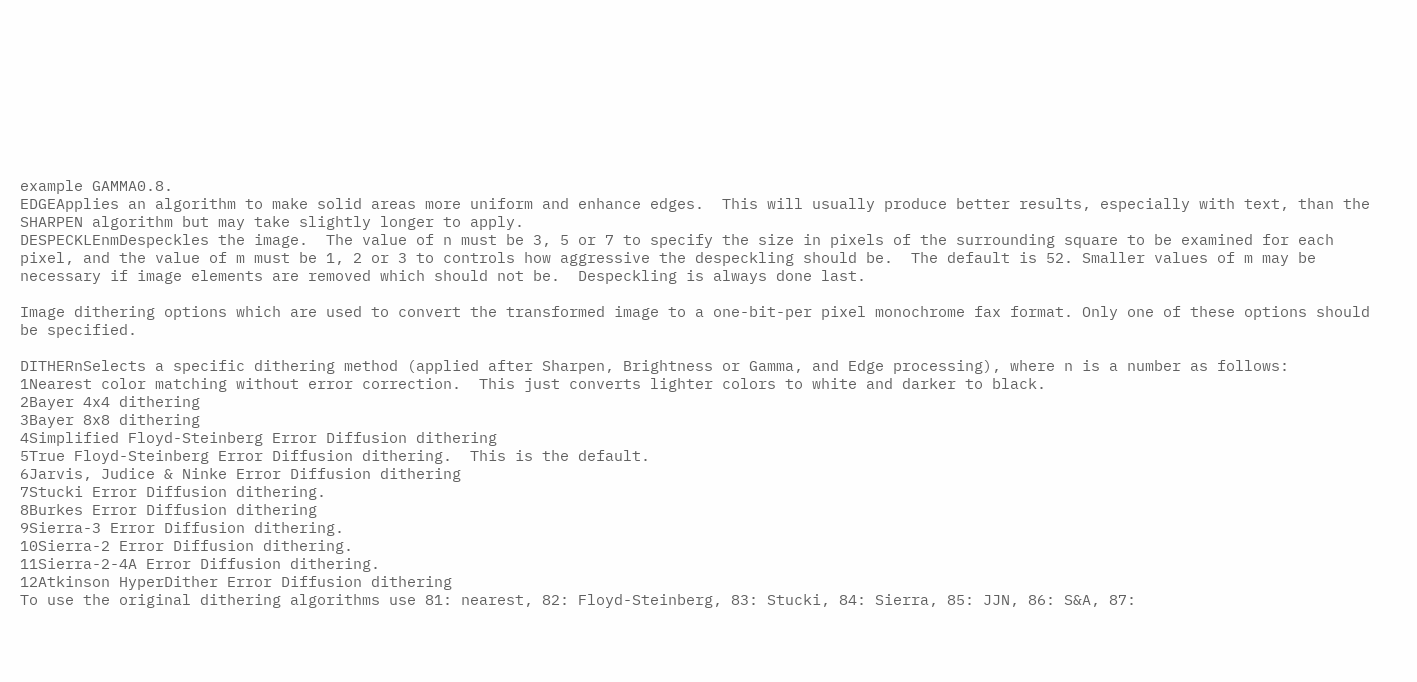example GAMMA0.8.
EDGEApplies an algorithm to make solid areas more uniform and enhance edges.  This will usually produce better results, especially with text, than the SHARPEN algorithm but may take slightly longer to apply.
DESPECKLEnmDespeckles the image.  The value of n must be 3, 5 or 7 to specify the size in pixels of the surrounding square to be examined for each pixel, and the value of m must be 1, 2 or 3 to controls how aggressive the despeckling should be.  The default is 52. Smaller values of m may be necessary if image elements are removed which should not be.  Despeckling is always done last.

Image dithering options which are used to convert the transformed image to a one-bit-per pixel monochrome fax format. Only one of these options should be specified.

DITHERnSelects a specific dithering method (applied after Sharpen, Brightness or Gamma, and Edge processing), where n is a number as follows:
1Nearest color matching without error correction.  This just converts lighter colors to white and darker to black.
2Bayer 4x4 dithering
3Bayer 8x8 dithering
4Simplified Floyd-Steinberg Error Diffusion dithering
5True Floyd-Steinberg Error Diffusion dithering.  This is the default.
6Jarvis, Judice & Ninke Error Diffusion dithering
7Stucki Error Diffusion dithering.
8Burkes Error Diffusion dithering
9Sierra-3 Error Diffusion dithering.
10Sierra-2 Error Diffusion dithering.
11Sierra-2-4A Error Diffusion dithering.
12Atkinson HyperDither Error Diffusion dithering
To use the original dithering algorithms use 81: nearest, 82: Floyd-Steinberg, 83: Stucki, 84: Sierra, 85: JJN, 86: S&A, 87: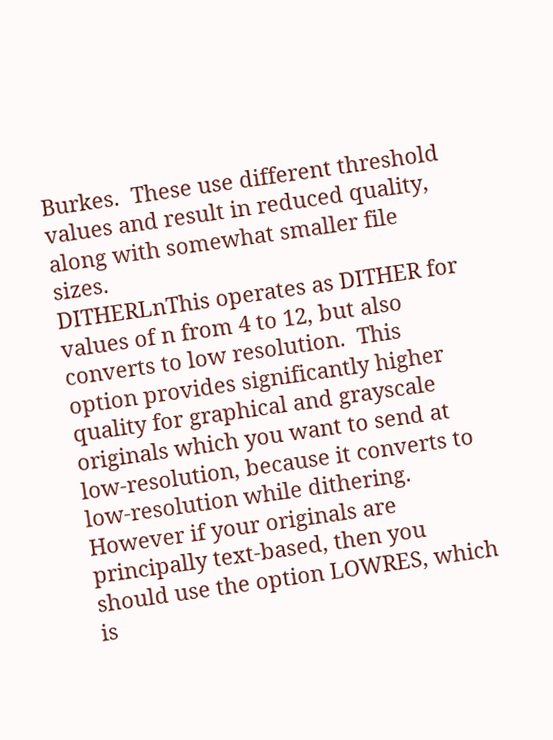Burkes.  These use different threshold values and result in reduced quality, along with somewhat smaller file sizes.
DITHERLnThis operates as DITHER for values of n from 4 to 12, but also converts to low resolution.  This option provides significantly higher quality for graphical and grayscale originals which you want to send at low-resolution, because it converts to low-resolution while dithering. However if your originals are principally text-based, then you should use the option LOWRES, which is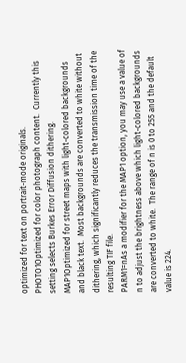optimized for text on portrait-mode originals.
PHOTO1Optimized for color photograph content.  Currently this setting selects Burkes Error Diffusion dithering.
MAP1Optimized for street maps with light-colored backgrounds and black text.  Most backgrounds are converted to white without dithering, which significantly reduces the transmission time of the resulting TIF file.
PARM1=nAs a modifier for the MAP1 option, you may use a value of n to adjust the brightness above which light-colored backgrounds are converted to white.  The range of n is 0 to 255 and the default value is 224.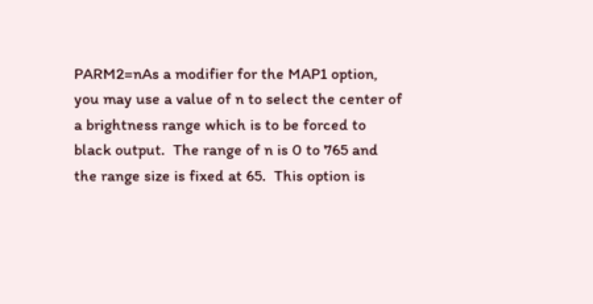PARM2=nAs a modifier for the MAP1 option, you may use a value of n to select the center of a brightness range which is to be forced to black output.  The range of n is 0 to 765 and the range size is fixed at 65.  This option is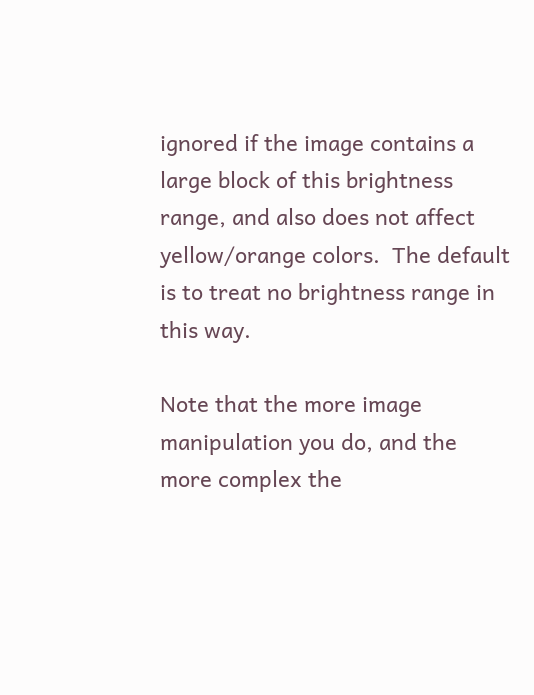ignored if the image contains a large block of this brightness range, and also does not affect yellow/orange colors.  The default is to treat no brightness range in this way.

Note that the more image manipulation you do, and the more complex the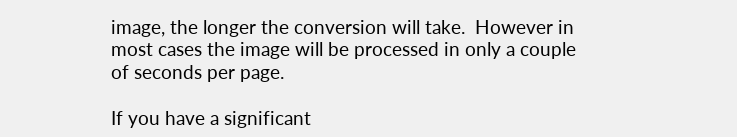image, the longer the conversion will take.  However in most cases the image will be processed in only a couple of seconds per page.

If you have a significant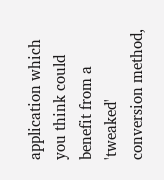application which you think could benefit from a 'tweaked' conversion method,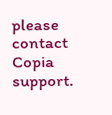please contact Copia support.